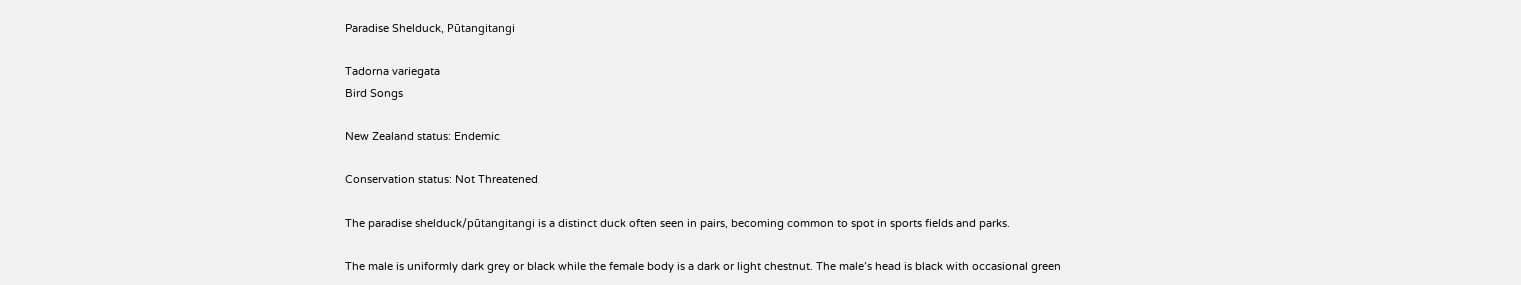Paradise Shelduck, Pūtangitangi

Tadorna variegata
Bird Songs

New Zealand status: Endemic

Conservation status: Not Threatened

The paradise shelduck/pūtangitangi is a distinct duck often seen in pairs, becoming common to spot in sports fields and parks.

The male is uniformly dark grey or black while the female body is a dark or light chestnut. The male’s head is black with occasional green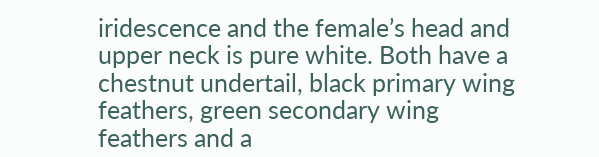iridescence and the female’s head and upper neck is pure white. Both have a chestnut undertail, black primary wing feathers, green secondary wing feathers and a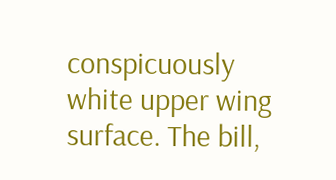conspicuously white upper wing surface. The bill,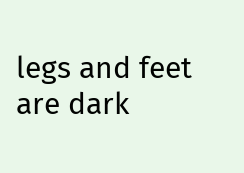legs and feet are dark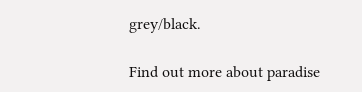grey/black.

Find out more about paradise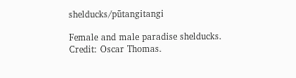shelducks/pūtangitangi

Female and male paradise shelducks. Credit: Oscar Thomas.